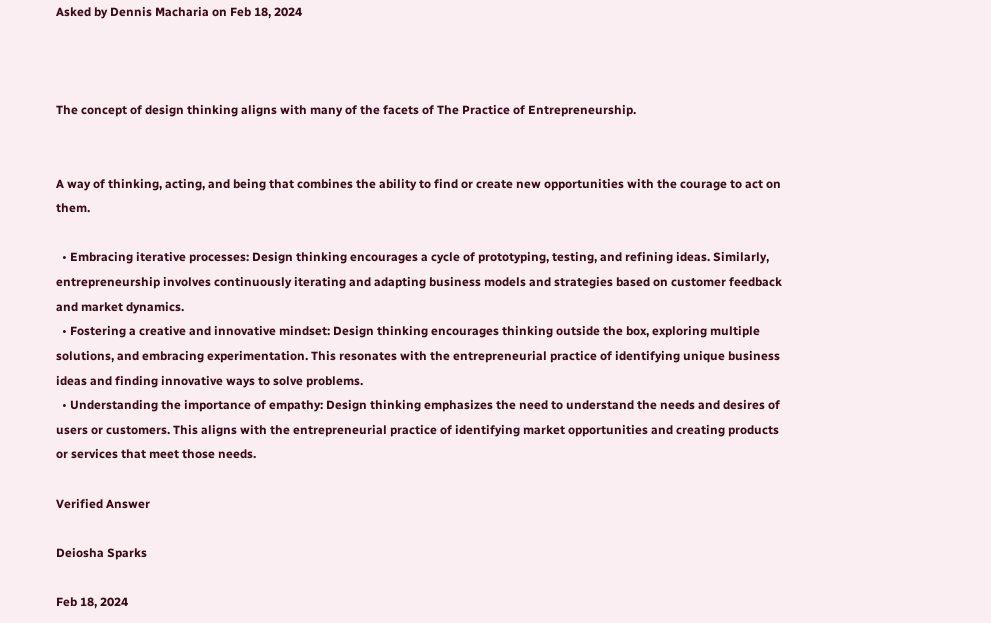Asked by Dennis Macharia on Feb 18, 2024



The concept of design thinking aligns with many of the facets of The Practice of Entrepreneurship.


A way of thinking, acting, and being that combines the ability to find or create new opportunities with the courage to act on them.

  • Embracing iterative processes: Design thinking encourages a cycle of prototyping, testing, and refining ideas. Similarly, entrepreneurship involves continuously iterating and adapting business models and strategies based on customer feedback and market dynamics.
  • Fostering a creative and innovative mindset: Design thinking encourages thinking outside the box, exploring multiple solutions, and embracing experimentation. This resonates with the entrepreneurial practice of identifying unique business ideas and finding innovative ways to solve problems.
  • Understanding the importance of empathy: Design thinking emphasizes the need to understand the needs and desires of users or customers. This aligns with the entrepreneurial practice of identifying market opportunities and creating products or services that meet those needs.

Verified Answer

Deiosha Sparks

Feb 18, 2024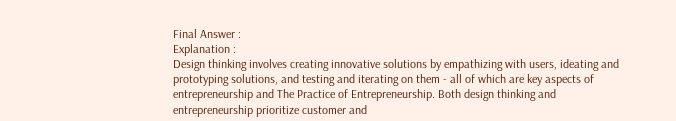Final Answer :
Explanation :
Design thinking involves creating innovative solutions by empathizing with users, ideating and prototyping solutions, and testing and iterating on them - all of which are key aspects of entrepreneurship and The Practice of Entrepreneurship. Both design thinking and entrepreneurship prioritize customer and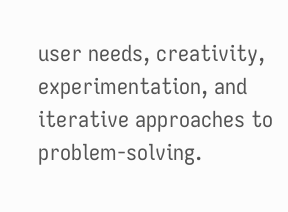user needs, creativity, experimentation, and iterative approaches to problem-solving.